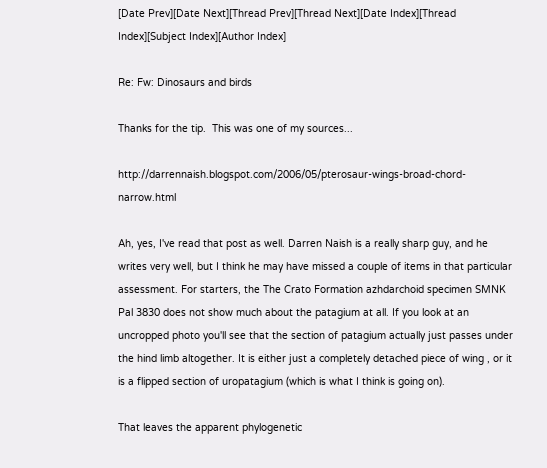[Date Prev][Date Next][Thread Prev][Thread Next][Date Index][Thread Index][Subject Index][Author Index]

Re: Fw: Dinosaurs and birds

Thanks for the tip.  This was one of my sources...

http://darrennaish.blogspot.com/2006/05/pterosaur-wings-broad-chord- narrow.html

Ah, yes, I've read that post as well. Darren Naish is a really sharp guy, and he writes very well, but I think he may have missed a couple of items in that particular assessment. For starters, the The Crato Formation azhdarchoid specimen SMNK Pal 3830 does not show much about the patagium at all. If you look at an uncropped photo you'll see that the section of patagium actually just passes under the hind limb altogether. It is either just a completely detached piece of wing , or it is a flipped section of uropatagium (which is what I think is going on).

That leaves the apparent phylogenetic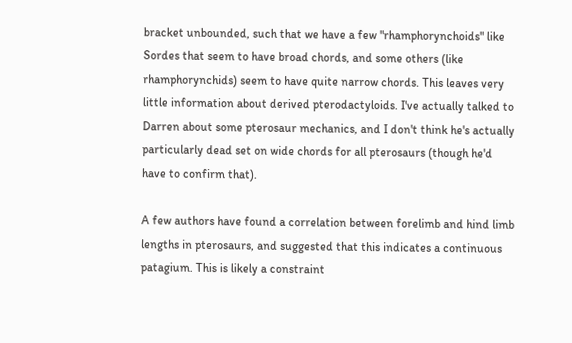bracket unbounded, such that we have a few "rhamphorynchoids" like Sordes that seem to have broad chords, and some others (like rhamphorynchids) seem to have quite narrow chords. This leaves very little information about derived pterodactyloids. I've actually talked to Darren about some pterosaur mechanics, and I don't think he's actually particularly dead set on wide chords for all pterosaurs (though he'd have to confirm that).

A few authors have found a correlation between forelimb and hind limb lengths in pterosaurs, and suggested that this indicates a continuous patagium. This is likely a constraint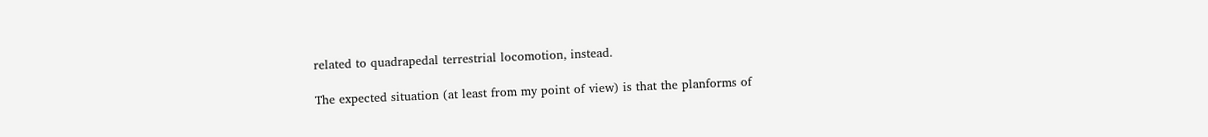related to quadrapedal terrestrial locomotion, instead.

The expected situation (at least from my point of view) is that the planforms of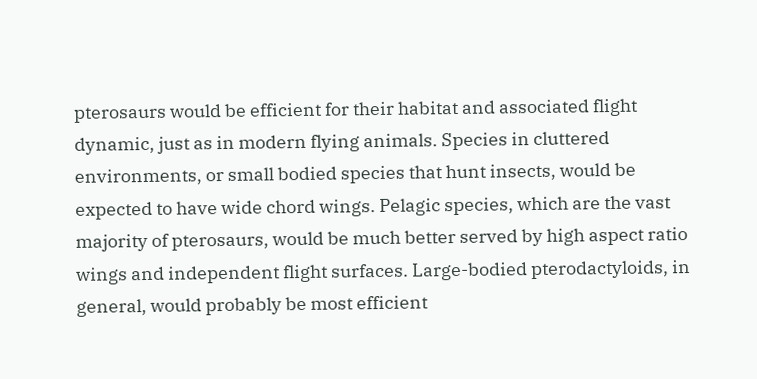pterosaurs would be efficient for their habitat and associated flight dynamic, just as in modern flying animals. Species in cluttered environments, or small bodied species that hunt insects, would be expected to have wide chord wings. Pelagic species, which are the vast majority of pterosaurs, would be much better served by high aspect ratio wings and independent flight surfaces. Large-bodied pterodactyloids, in general, would probably be most efficient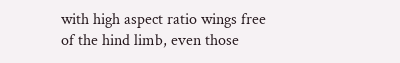with high aspect ratio wings free of the hind limb, even those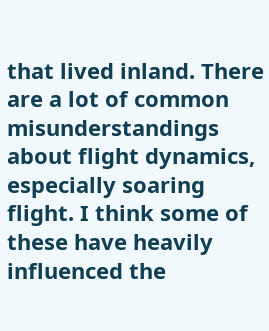that lived inland. There are a lot of common misunderstandings about flight dynamics, especially soaring flight. I think some of these have heavily influenced the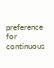preference for continuous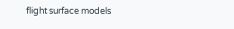flight surface models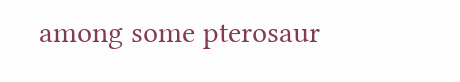among some pterosaur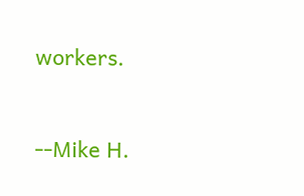workers.


--Mike H.